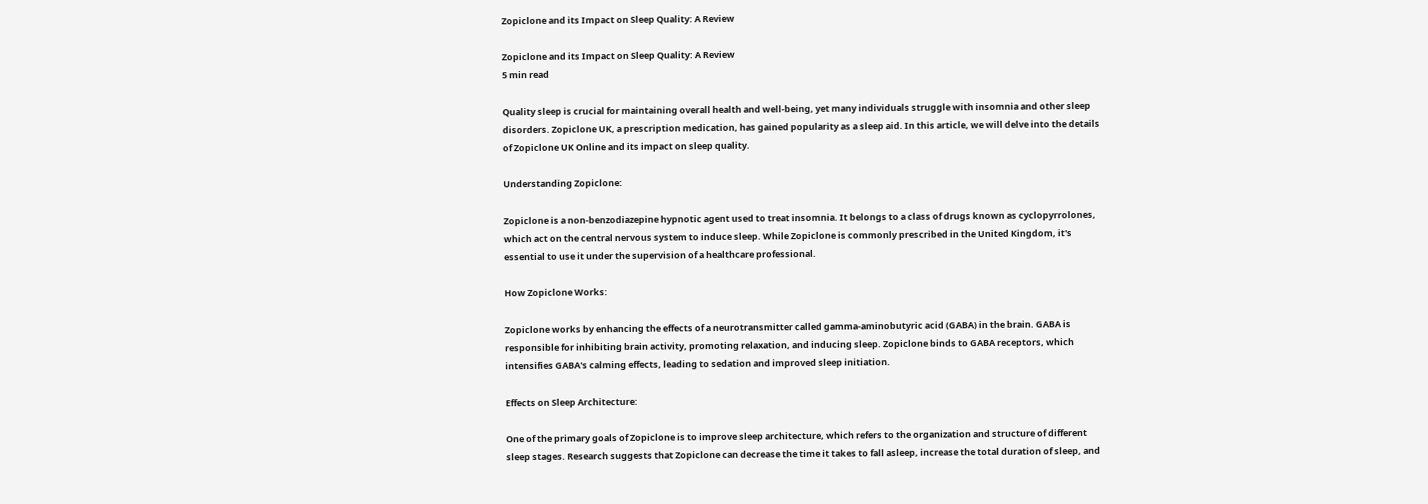Zopiclone and its Impact on Sleep Quality: A Review

Zopiclone and its Impact on Sleep Quality: A Review
5 min read

Quality sleep is crucial for maintaining overall health and well-being, yet many individuals struggle with insomnia and other sleep disorders. Zopiclone UK, a prescription medication, has gained popularity as a sleep aid. In this article, we will delve into the details of Zopiclone UK Online and its impact on sleep quality.

Understanding Zopiclone:

Zopiclone is a non-benzodiazepine hypnotic agent used to treat insomnia. It belongs to a class of drugs known as cyclopyrrolones, which act on the central nervous system to induce sleep. While Zopiclone is commonly prescribed in the United Kingdom, it's essential to use it under the supervision of a healthcare professional.

How Zopiclone Works:

Zopiclone works by enhancing the effects of a neurotransmitter called gamma-aminobutyric acid (GABA) in the brain. GABA is responsible for inhibiting brain activity, promoting relaxation, and inducing sleep. Zopiclone binds to GABA receptors, which intensifies GABA's calming effects, leading to sedation and improved sleep initiation.

Effects on Sleep Architecture:

One of the primary goals of Zopiclone is to improve sleep architecture, which refers to the organization and structure of different sleep stages. Research suggests that Zopiclone can decrease the time it takes to fall asleep, increase the total duration of sleep, and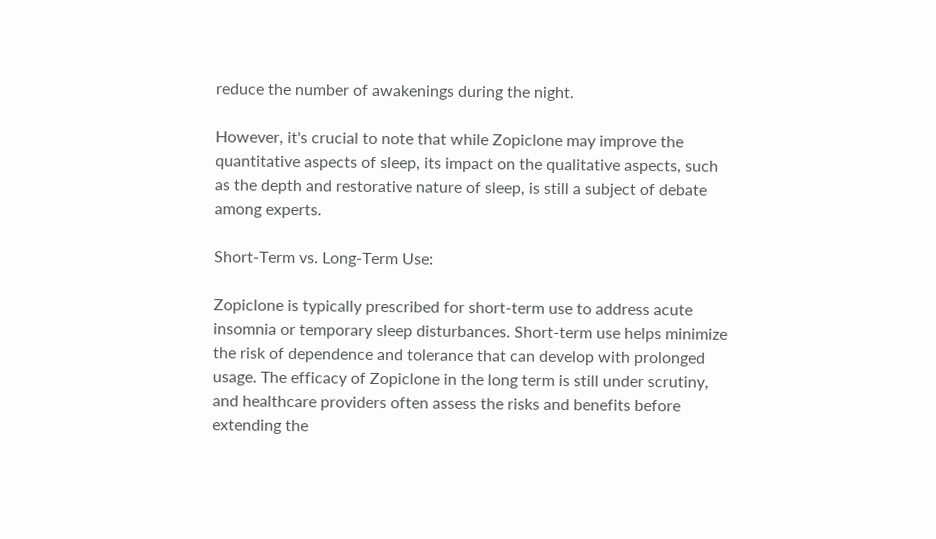reduce the number of awakenings during the night.

However, it's crucial to note that while Zopiclone may improve the quantitative aspects of sleep, its impact on the qualitative aspects, such as the depth and restorative nature of sleep, is still a subject of debate among experts.

Short-Term vs. Long-Term Use:

Zopiclone is typically prescribed for short-term use to address acute insomnia or temporary sleep disturbances. Short-term use helps minimize the risk of dependence and tolerance that can develop with prolonged usage. The efficacy of Zopiclone in the long term is still under scrutiny, and healthcare providers often assess the risks and benefits before extending the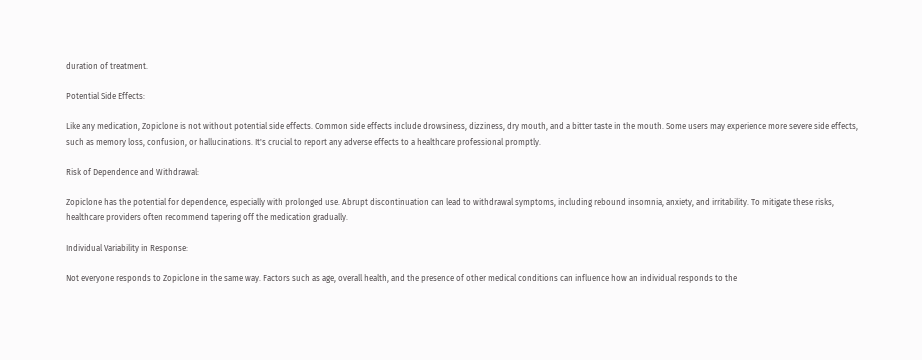duration of treatment.

Potential Side Effects:

Like any medication, Zopiclone is not without potential side effects. Common side effects include drowsiness, dizziness, dry mouth, and a bitter taste in the mouth. Some users may experience more severe side effects, such as memory loss, confusion, or hallucinations. It's crucial to report any adverse effects to a healthcare professional promptly.

Risk of Dependence and Withdrawal:

Zopiclone has the potential for dependence, especially with prolonged use. Abrupt discontinuation can lead to withdrawal symptoms, including rebound insomnia, anxiety, and irritability. To mitigate these risks, healthcare providers often recommend tapering off the medication gradually.

Individual Variability in Response:

Not everyone responds to Zopiclone in the same way. Factors such as age, overall health, and the presence of other medical conditions can influence how an individual responds to the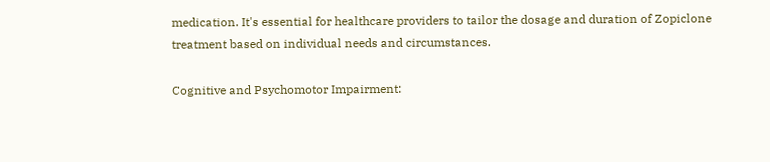medication. It's essential for healthcare providers to tailor the dosage and duration of Zopiclone treatment based on individual needs and circumstances.

Cognitive and Psychomotor Impairment: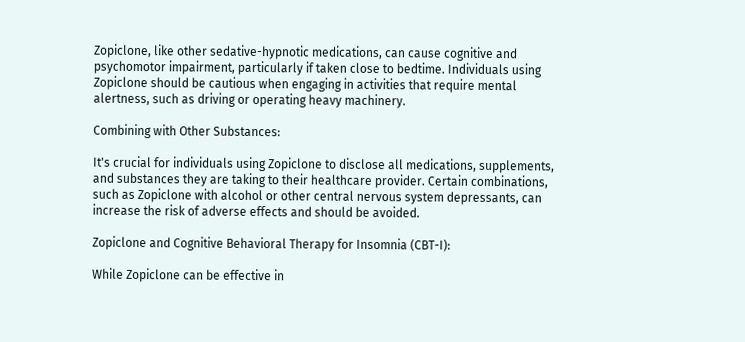Zopiclone, like other sedative-hypnotic medications, can cause cognitive and psychomotor impairment, particularly if taken close to bedtime. Individuals using Zopiclone should be cautious when engaging in activities that require mental alertness, such as driving or operating heavy machinery.

Combining with Other Substances:

It's crucial for individuals using Zopiclone to disclose all medications, supplements, and substances they are taking to their healthcare provider. Certain combinations, such as Zopiclone with alcohol or other central nervous system depressants, can increase the risk of adverse effects and should be avoided.

Zopiclone and Cognitive Behavioral Therapy for Insomnia (CBT-I):

While Zopiclone can be effective in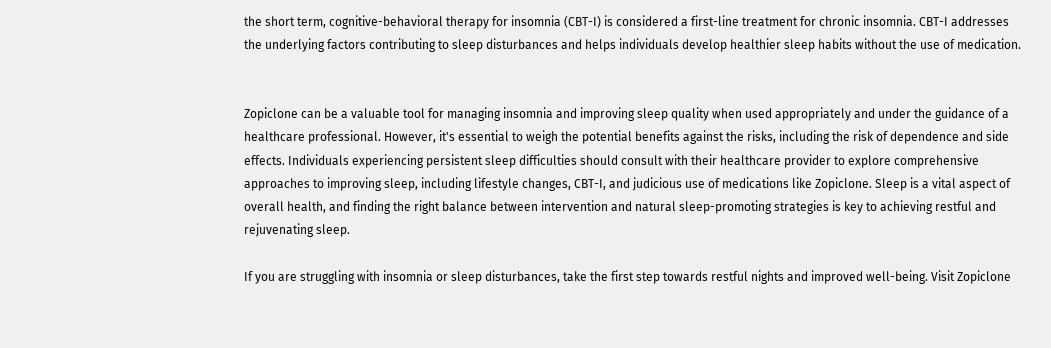the short term, cognitive-behavioral therapy for insomnia (CBT-I) is considered a first-line treatment for chronic insomnia. CBT-I addresses the underlying factors contributing to sleep disturbances and helps individuals develop healthier sleep habits without the use of medication.


Zopiclone can be a valuable tool for managing insomnia and improving sleep quality when used appropriately and under the guidance of a healthcare professional. However, it's essential to weigh the potential benefits against the risks, including the risk of dependence and side effects. Individuals experiencing persistent sleep difficulties should consult with their healthcare provider to explore comprehensive approaches to improving sleep, including lifestyle changes, CBT-I, and judicious use of medications like Zopiclone. Sleep is a vital aspect of overall health, and finding the right balance between intervention and natural sleep-promoting strategies is key to achieving restful and rejuvenating sleep.

If you are struggling with insomnia or sleep disturbances, take the first step towards restful nights and improved well-being. Visit Zopiclone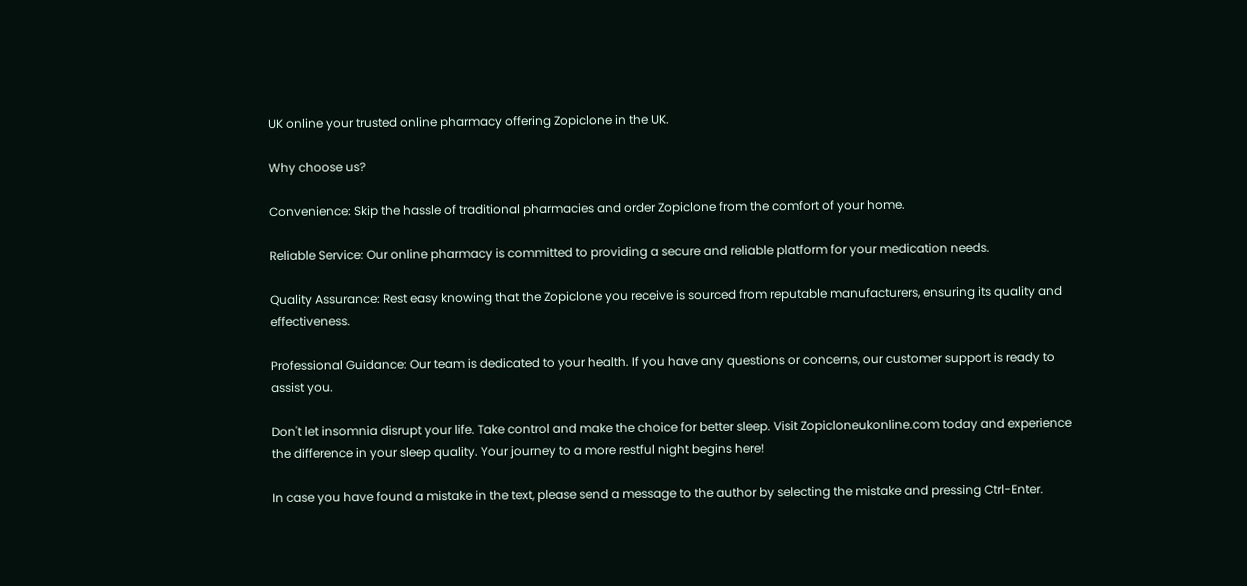UK online your trusted online pharmacy offering Zopiclone in the UK.

Why choose us?

Convenience: Skip the hassle of traditional pharmacies and order Zopiclone from the comfort of your home.

Reliable Service: Our online pharmacy is committed to providing a secure and reliable platform for your medication needs.

Quality Assurance: Rest easy knowing that the Zopiclone you receive is sourced from reputable manufacturers, ensuring its quality and effectiveness.

Professional Guidance: Our team is dedicated to your health. If you have any questions or concerns, our customer support is ready to assist you.

Don't let insomnia disrupt your life. Take control and make the choice for better sleep. Visit Zopicloneukonline.com today and experience the difference in your sleep quality. Your journey to a more restful night begins here!

In case you have found a mistake in the text, please send a message to the author by selecting the mistake and pressing Ctrl-Enter.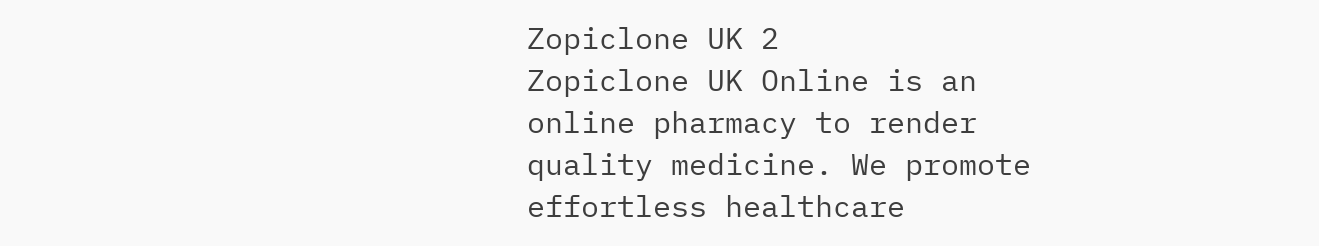Zopiclone UK 2
Zopiclone UK Online is an online pharmacy to render quality medicine. We promote effortless healthcare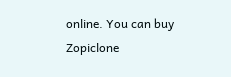online. You can buy Zopiclone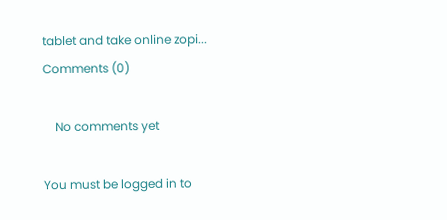tablet and take online zopi...
Comments (0)

    No comments yet

You must be logged in to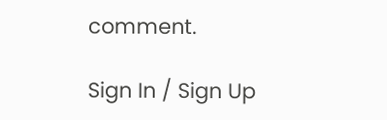comment.

Sign In / Sign Up